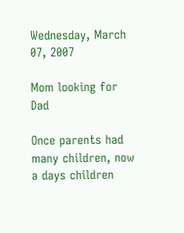Wednesday, March 07, 2007

Mom looking for Dad

Once parents had many children, now a days children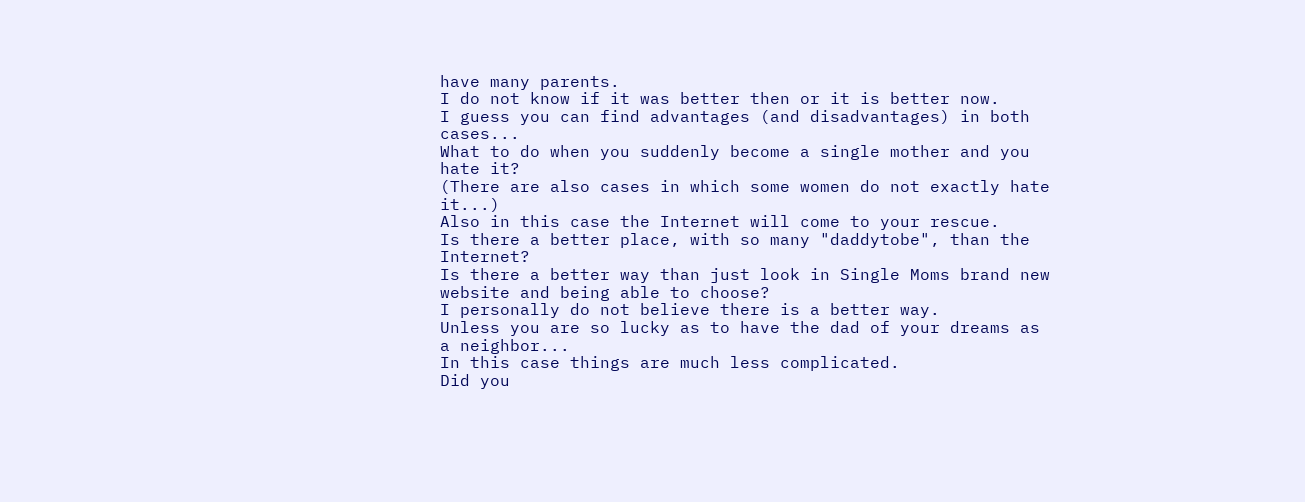have many parents.
I do not know if it was better then or it is better now.
I guess you can find advantages (and disadvantages) in both cases...
What to do when you suddenly become a single mother and you hate it?
(There are also cases in which some women do not exactly hate it...)
Also in this case the Internet will come to your rescue.
Is there a better place, with so many "daddytobe", than the Internet?
Is there a better way than just look in Single Moms brand new website and being able to choose?
I personally do not believe there is a better way.
Unless you are so lucky as to have the dad of your dreams as a neighbor...
In this case things are much less complicated.
Did you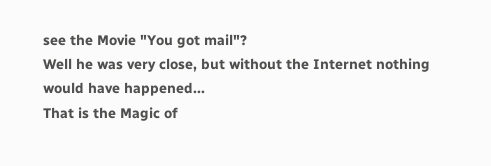see the Movie "You got mail"?
Well he was very close, but without the Internet nothing would have happened...
That is the Magic of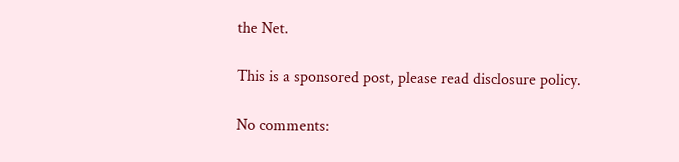the Net.

This is a sponsored post, please read disclosure policy.

No comments: